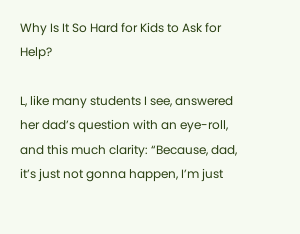Why Is It So Hard for Kids to Ask for Help?

L, like many students I see, answered her dad’s question with an eye-roll, and this much clarity: “Because, dad, it’s just not gonna happen, I’m just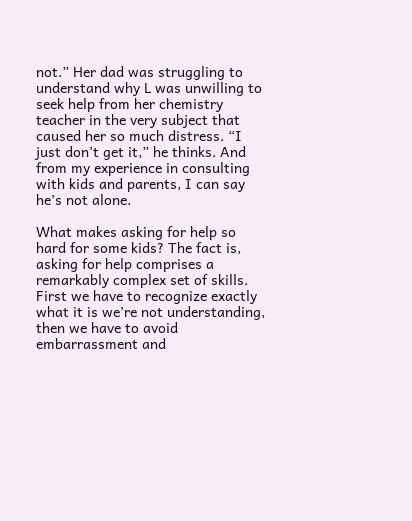not.” Her dad was struggling to understand why L was unwilling to seek help from her chemistry teacher in the very subject that caused her so much distress. “I just don’t get it,” he thinks. And from my experience in consulting with kids and parents, I can say he’s not alone.

What makes asking for help so hard for some kids? The fact is, asking for help comprises a remarkably complex set of skills. First we have to recognize exactly what it is we’re not understanding, then we have to avoid embarrassment and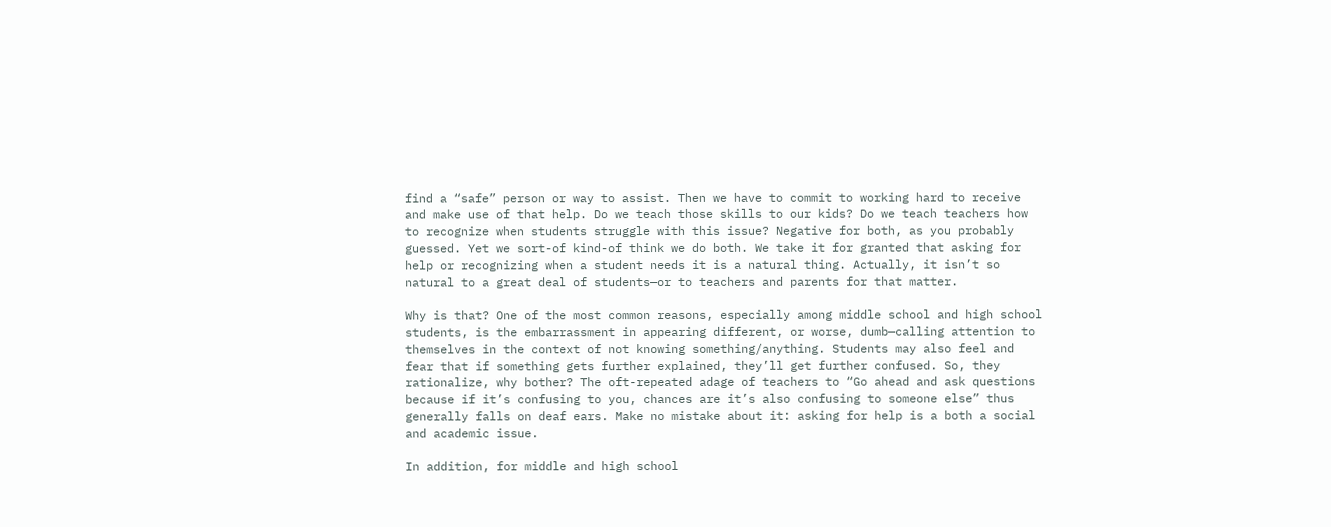find a “safe” person or way to assist. Then we have to commit to working hard to receive and make use of that help. Do we teach those skills to our kids? Do we teach teachers how to recognize when students struggle with this issue? Negative for both, as you probably guessed. Yet we sort-of kind-of think we do both. We take it for granted that asking for help or recognizing when a student needs it is a natural thing. Actually, it isn’t so natural to a great deal of students—or to teachers and parents for that matter.

Why is that? One of the most common reasons, especially among middle school and high school students, is the embarrassment in appearing different, or worse, dumb—calling attention to themselves in the context of not knowing something/anything. Students may also feel and fear that if something gets further explained, they’ll get further confused. So, they rationalize, why bother? The oft-repeated adage of teachers to “Go ahead and ask questions because if it’s confusing to you, chances are it’s also confusing to someone else” thus generally falls on deaf ears. Make no mistake about it: asking for help is a both a social and academic issue.

In addition, for middle and high school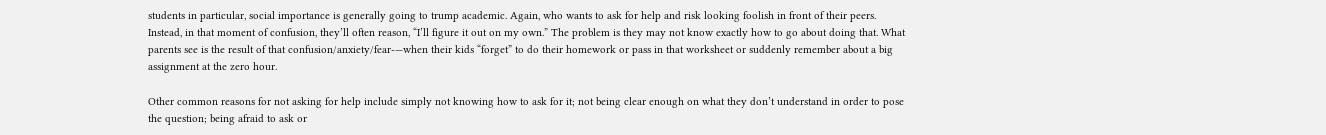students in particular, social importance is generally going to trump academic. Again, who wants to ask for help and risk looking foolish in front of their peers. Instead, in that moment of confusion, they’ll often reason, “I’ll figure it out on my own.” The problem is they may not know exactly how to go about doing that. What parents see is the result of that confusion/anxiety/fear-—when their kids “forget” to do their homework or pass in that worksheet or suddenly remember about a big assignment at the zero hour.

Other common reasons for not asking for help include simply not knowing how to ask for it; not being clear enough on what they don’t understand in order to pose the question; being afraid to ask or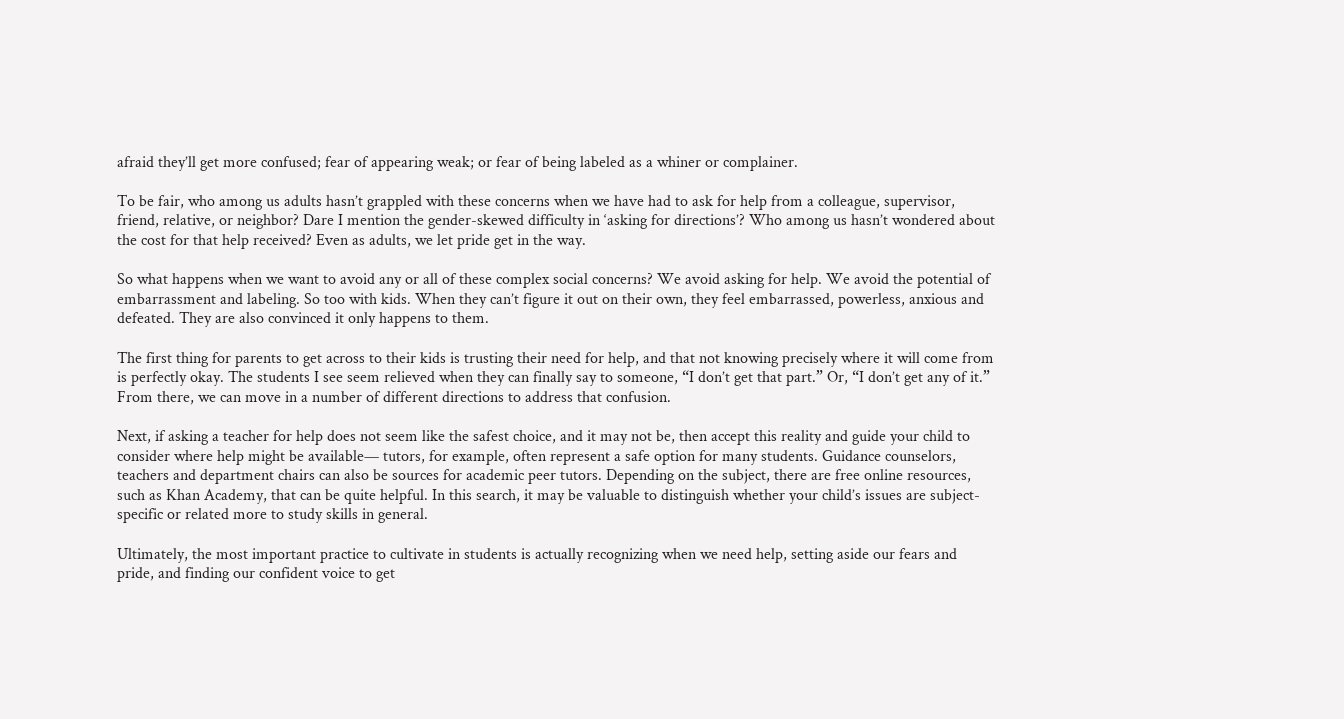afraid they’ll get more confused; fear of appearing weak; or fear of being labeled as a whiner or complainer.

To be fair, who among us adults hasn’t grappled with these concerns when we have had to ask for help from a colleague, supervisor, friend, relative, or neighbor? Dare I mention the gender-skewed difficulty in ‘asking for directions’? Who among us hasn’t wondered about the cost for that help received? Even as adults, we let pride get in the way.

So what happens when we want to avoid any or all of these complex social concerns? We avoid asking for help. We avoid the potential of embarrassment and labeling. So too with kids. When they can’t figure it out on their own, they feel embarrassed, powerless, anxious and defeated. They are also convinced it only happens to them.

The first thing for parents to get across to their kids is trusting their need for help, and that not knowing precisely where it will come from is perfectly okay. The students I see seem relieved when they can finally say to someone, “I don’t get that part.” Or, “I don’t get any of it.” From there, we can move in a number of different directions to address that confusion.

Next, if asking a teacher for help does not seem like the safest choice, and it may not be, then accept this reality and guide your child to consider where help might be available— tutors, for example, often represent a safe option for many students. Guidance counselors, teachers and department chairs can also be sources for academic peer tutors. Depending on the subject, there are free online resources, such as Khan Academy, that can be quite helpful. In this search, it may be valuable to distinguish whether your child’s issues are subject-specific or related more to study skills in general.

Ultimately, the most important practice to cultivate in students is actually recognizing when we need help, setting aside our fears and pride, and finding our confident voice to get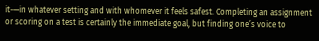it-—in whatever setting and with whomever it feels safest. Completing an assignment or scoring on a test is certainly the immediate goal, but finding one’s voice to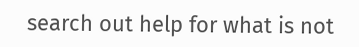search out help for what is not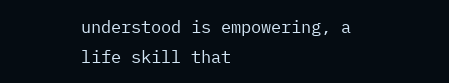understood is empowering, a life skill that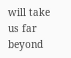will take us far beyond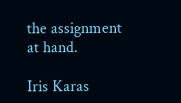the assignment at hand.

Iris Karas